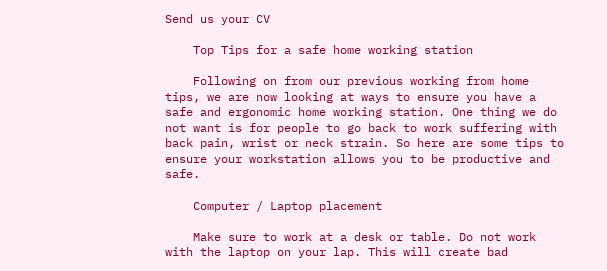Send us your CV

    Top Tips for a safe home working station

    Following on from our previous working from home tips, we are now looking at ways to ensure you have a  safe and ergonomic home working station. One thing we do not want is for people to go back to work suffering with back pain, wrist or neck strain. So here are some tips to ensure your workstation allows you to be productive and safe.

    Computer / Laptop placement

    Make sure to work at a desk or table. Do not work with the laptop on your lap. This will create bad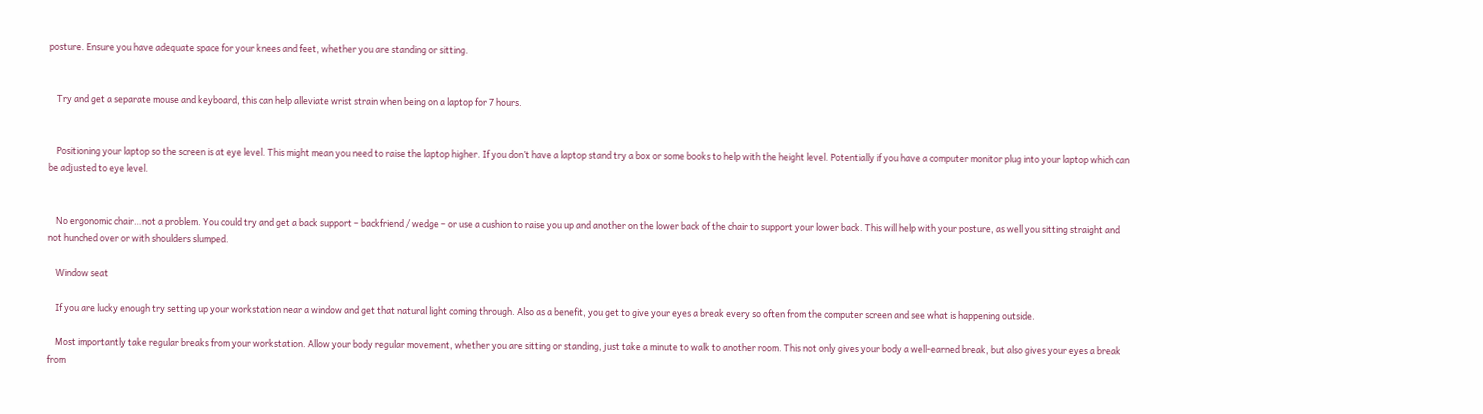posture. Ensure you have adequate space for your knees and feet, whether you are standing or sitting.


    Try and get a separate mouse and keyboard, this can help alleviate wrist strain when being on a laptop for 7 hours.


    Positioning your laptop so the screen is at eye level. This might mean you need to raise the laptop higher. If you don’t have a laptop stand try a box or some books to help with the height level. Potentially if you have a computer monitor plug into your laptop which can be adjusted to eye level.


    No ergonomic chair…not a problem. You could try and get a back support – backfriend / wedge – or use a cushion to raise you up and another on the lower back of the chair to support your lower back. This will help with your posture, as well you sitting straight and not hunched over or with shoulders slumped.

    Window seat

    If you are lucky enough try setting up your workstation near a window and get that natural light coming through. Also as a benefit, you get to give your eyes a break every so often from the computer screen and see what is happening outside.

    Most importantly take regular breaks from your workstation. Allow your body regular movement, whether you are sitting or standing, just take a minute to walk to another room. This not only gives your body a well-earned break, but also gives your eyes a break from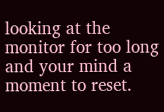looking at the monitor for too long and your mind a moment to reset.